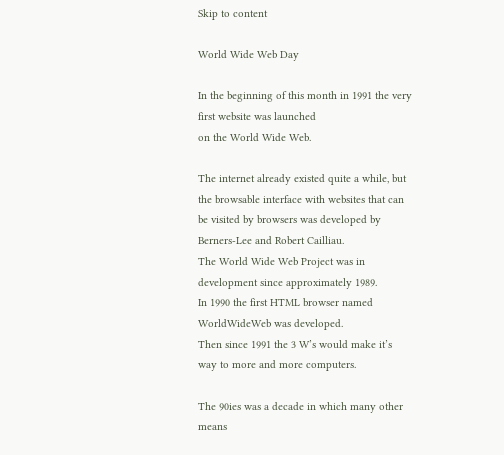Skip to content

World Wide Web Day

In the beginning of this month in 1991 the very first website was launched
on the World Wide Web.

The internet already existed quite a while, but the browsable interface with websites that can be visited by browsers was developed by Berners-Lee and Robert Cailliau.
The World Wide Web Project was in development since approximately 1989.
In 1990 the first HTML browser named WorldWideWeb was developed.
Then since 1991 the 3 W’s would make it’s way to more and more computers.

The 90ies was a decade in which many other means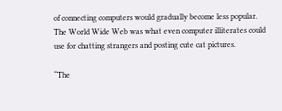of connecting computers would gradually become less popular.
The World Wide Web was what even computer illiterates could use for chatting strangers and posting cute cat pictures.

“The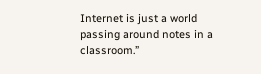Internet is just a world passing around notes in a classroom.”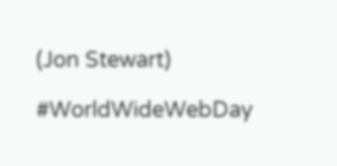(Jon Stewart)

#WorldWideWebDay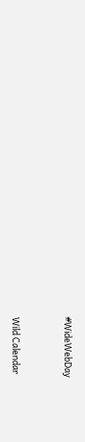#WideWebDay


Wild Calendar